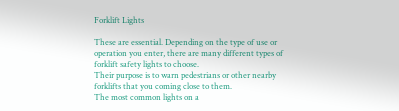Forklift Lights

These are essential. Depending on the type of use or operation you enter, there are many different types of forklift safety lights to choose.
Their purpose is to warn pedestrians or other nearby forklifts that you coming close to them.
The most common lights on a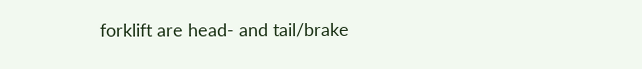forklift are head- and tail/brake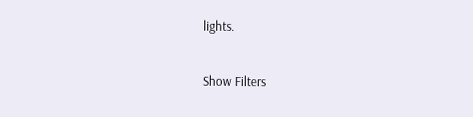lights.

Show Filters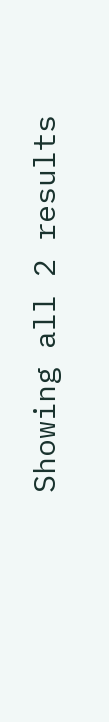Showing all 2 results